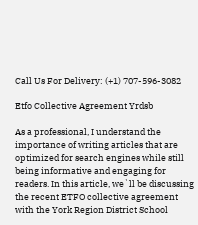Call Us For Delivery: (+1) 707-596-3082

Etfo Collective Agreement Yrdsb

As a professional, I understand the importance of writing articles that are optimized for search engines while still being informative and engaging for readers. In this article, we`ll be discussing the recent ETFO collective agreement with the York Region District School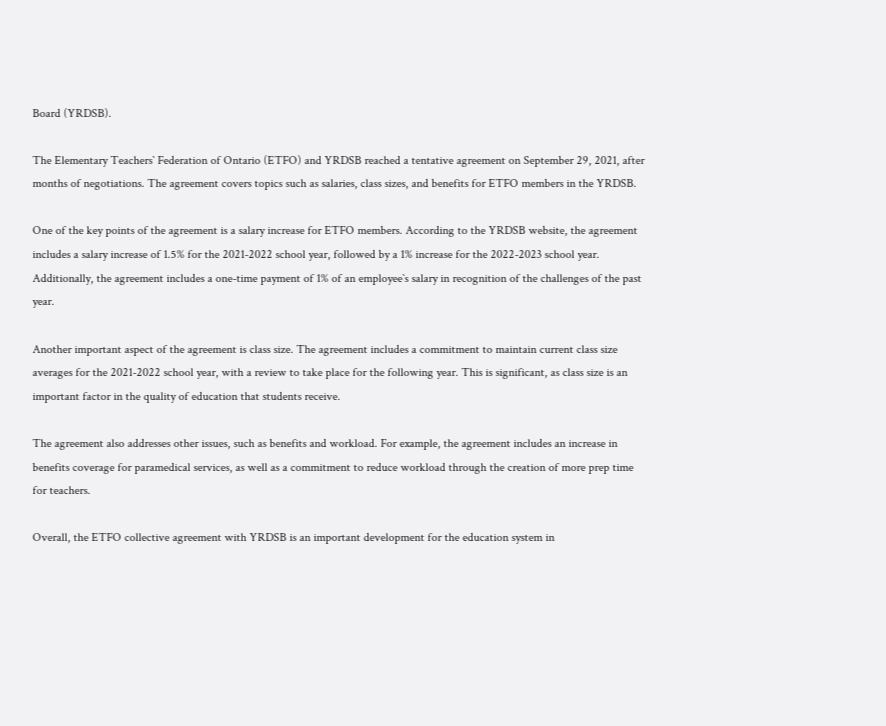Board (YRDSB).

The Elementary Teachers` Federation of Ontario (ETFO) and YRDSB reached a tentative agreement on September 29, 2021, after months of negotiations. The agreement covers topics such as salaries, class sizes, and benefits for ETFO members in the YRDSB.

One of the key points of the agreement is a salary increase for ETFO members. According to the YRDSB website, the agreement includes a salary increase of 1.5% for the 2021-2022 school year, followed by a 1% increase for the 2022-2023 school year. Additionally, the agreement includes a one-time payment of 1% of an employee`s salary in recognition of the challenges of the past year.

Another important aspect of the agreement is class size. The agreement includes a commitment to maintain current class size averages for the 2021-2022 school year, with a review to take place for the following year. This is significant, as class size is an important factor in the quality of education that students receive.

The agreement also addresses other issues, such as benefits and workload. For example, the agreement includes an increase in benefits coverage for paramedical services, as well as a commitment to reduce workload through the creation of more prep time for teachers.

Overall, the ETFO collective agreement with YRDSB is an important development for the education system in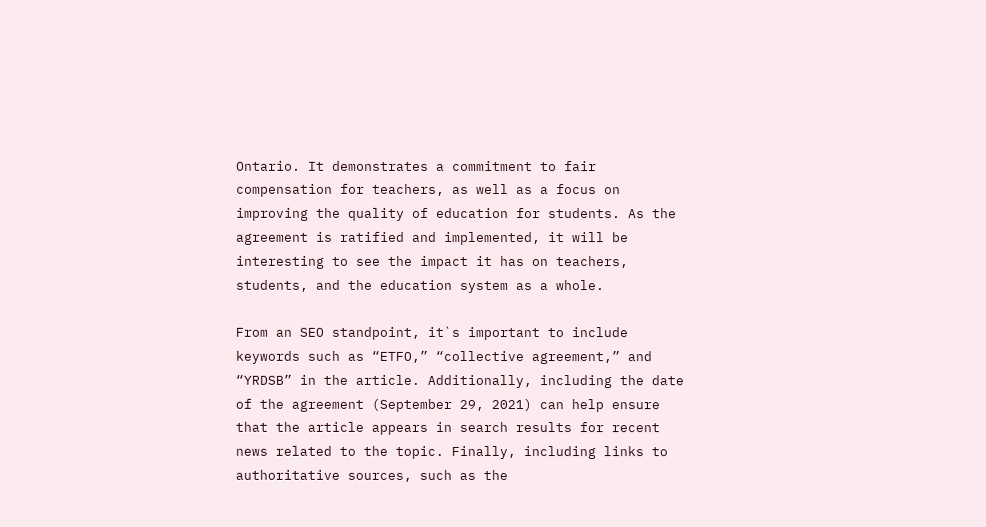Ontario. It demonstrates a commitment to fair compensation for teachers, as well as a focus on improving the quality of education for students. As the agreement is ratified and implemented, it will be interesting to see the impact it has on teachers, students, and the education system as a whole.

From an SEO standpoint, it`s important to include keywords such as “ETFO,” “collective agreement,” and “YRDSB” in the article. Additionally, including the date of the agreement (September 29, 2021) can help ensure that the article appears in search results for recent news related to the topic. Finally, including links to authoritative sources, such as the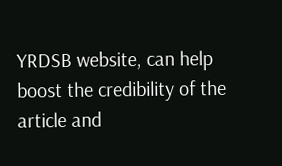YRDSB website, can help boost the credibility of the article and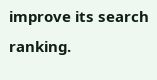improve its search ranking.